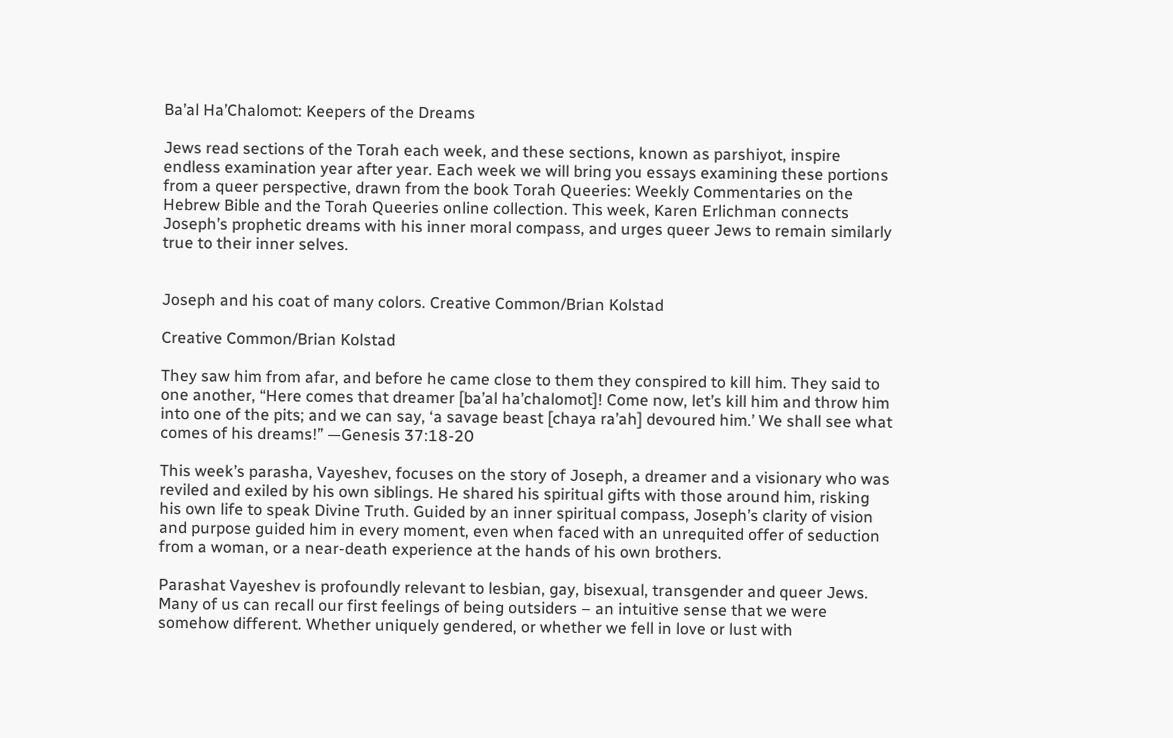Ba’al Ha’Chalomot: Keepers of the Dreams

Jews read sections of the Torah each week, and these sections, known as parshiyot, inspire endless examination year after year. Each week we will bring you essays examining these portions from a queer perspective, drawn from the book Torah Queeries: Weekly Commentaries on the Hebrew Bible and the Torah Queeries online collection. This week, Karen Erlichman connects Joseph’s prophetic dreams with his inner moral compass, and urges queer Jews to remain similarly true to their inner selves.


Joseph and his coat of many colors. Creative Common/Brian Kolstad

Creative Common/Brian Kolstad

They saw him from afar, and before he came close to them they conspired to kill him. They said to one another, “Here comes that dreamer [ba’al ha’chalomot]! Come now, let’s kill him and throw him into one of the pits; and we can say, ‘a savage beast [chaya ra’ah] devoured him.’ We shall see what comes of his dreams!” —Genesis 37:18-20

This week’s parasha, Vayeshev, focuses on the story of Joseph, a dreamer and a visionary who was reviled and exiled by his own siblings. He shared his spiritual gifts with those around him, risking his own life to speak Divine Truth. Guided by an inner spiritual compass, Joseph’s clarity of vision and purpose guided him in every moment, even when faced with an unrequited offer of seduction from a woman, or a near-death experience at the hands of his own brothers.

Parashat Vayeshev is profoundly relevant to lesbian, gay, bisexual, transgender and queer Jews. Many of us can recall our first feelings of being outsiders – an intuitive sense that we were somehow different. Whether uniquely gendered, or whether we fell in love or lust with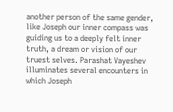another person of the same gender, like Joseph our inner compass was guiding us to a deeply felt inner truth, a dream or vision of our truest selves. Parashat Vayeshev illuminates several encounters in which Joseph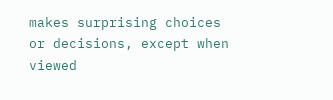makes surprising choices or decisions, except when viewed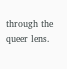through the queer lens.